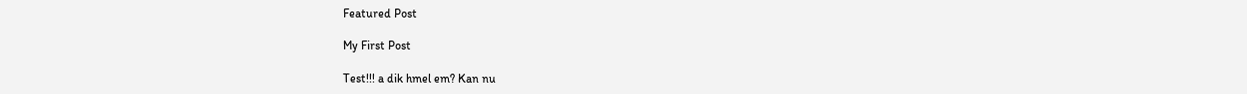Featured Post

My First Post

Test!!! a dik hmel em? Kan nu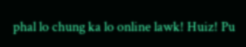phal lo chung ka lo online lawk! Huiz! Pu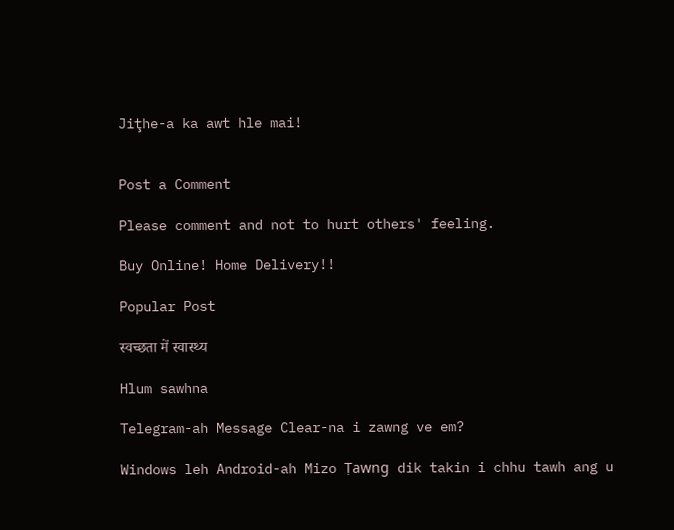Jiţhe-a ka awt hle mai!


Post a Comment

Please comment and not to hurt others' feeling.

Buy Online! Home Delivery!!

Popular Post

स्वच्छता में स्वास्थ्य

Hlum sawhna

Telegram-ah Message Clear-na i zawng ve em?

Windows leh Android-ah Mizo Ṭawng dik takin i chhu tawh ang u